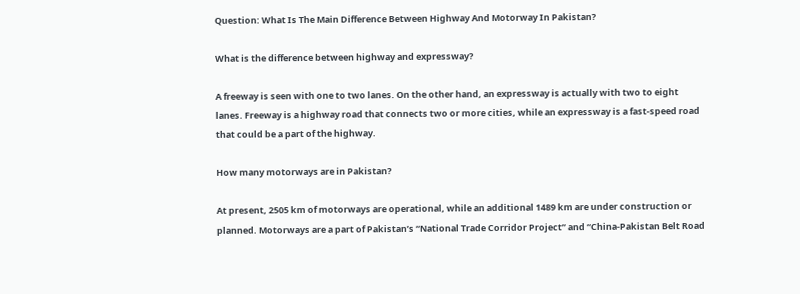Question: What Is The Main Difference Between Highway And Motorway In Pakistan?

What is the difference between highway and expressway?

A freeway is seen with one to two lanes. On the other hand, an expressway is actually with two to eight lanes. Freeway is a highway road that connects two or more cities, while an expressway is a fast-speed road that could be a part of the highway.

How many motorways are in Pakistan?

At present, 2505 km of motorways are operational, while an additional 1489 km are under construction or planned. Motorways are a part of Pakistan’s “National Trade Corridor Project” and “China-Pakistan Belt Road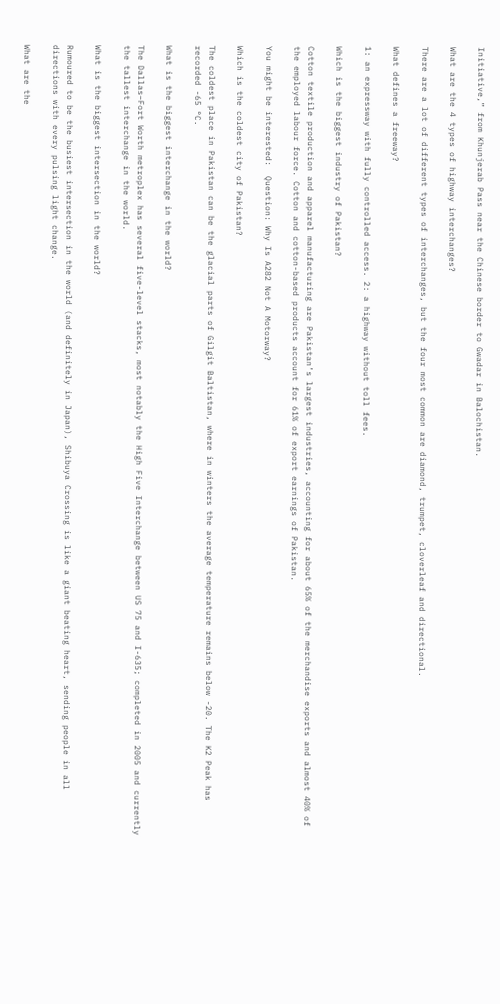Initiative,” from Khunjerab Pass near the Chinese border to Gwadar in Balochistan.

What are the 4 types of highway interchanges?

There are a lot of different types of interchanges, but the four most common are diamond, trumpet, cloverleaf and directional.

What defines a freeway?

1: an expressway with fully controlled access. 2: a highway without toll fees.

Which is the biggest industry of Pakistan?

Cotton textile production and apparel manufacturing are Pakistan’s largest industries, accounting for about 65% of the merchandise exports and almost 40% of the employed labour force. Cotton and cotton-based products account for 61% of export earnings of Pakistan.

You might be interested:  Question: Why Is A282 Not A Motorway?

Which is the coldest city of Pakistan?

The coldest place in Pakistan can be the glacial parts of Gilgit Baltistan, where in winters the average temperature remains below -20. The K2 Peak has recorded -65 °C.

What is the biggest interchange in the world?

The Dallas–Fort Worth metroplex has several five-level stacks, most notably the High Five Interchange between US 75 and I-635; completed in 2005 and currently the tallest interchange in the world.

What is the biggest intersection in the world?

Rumoured to be the busiest intersection in the world (and definitely in Japan), Shibuya Crossing is like a giant beating heart, sending people in all directions with every pulsing light change.

What are the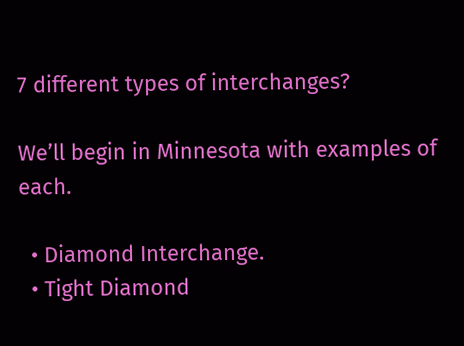7 different types of interchanges?

We’ll begin in Minnesota with examples of each.

  • Diamond Interchange.
  • Tight Diamond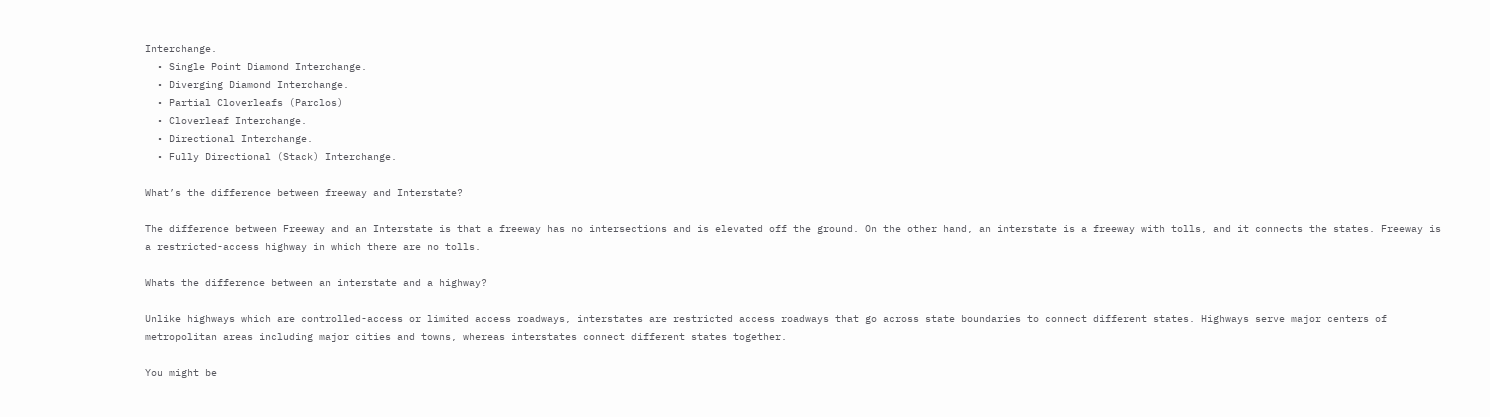Interchange.
  • Single Point Diamond Interchange.
  • Diverging Diamond Interchange.
  • Partial Cloverleafs (Parclos)
  • Cloverleaf Interchange.
  • Directional Interchange.
  • Fully Directional (Stack) Interchange.

What’s the difference between freeway and Interstate?

The difference between Freeway and an Interstate is that a freeway has no intersections and is elevated off the ground. On the other hand, an interstate is a freeway with tolls, and it connects the states. Freeway is a restricted-access highway in which there are no tolls.

Whats the difference between an interstate and a highway?

Unlike highways which are controlled-access or limited access roadways, interstates are restricted access roadways that go across state boundaries to connect different states. Highways serve major centers of metropolitan areas including major cities and towns, whereas interstates connect different states together.

You might be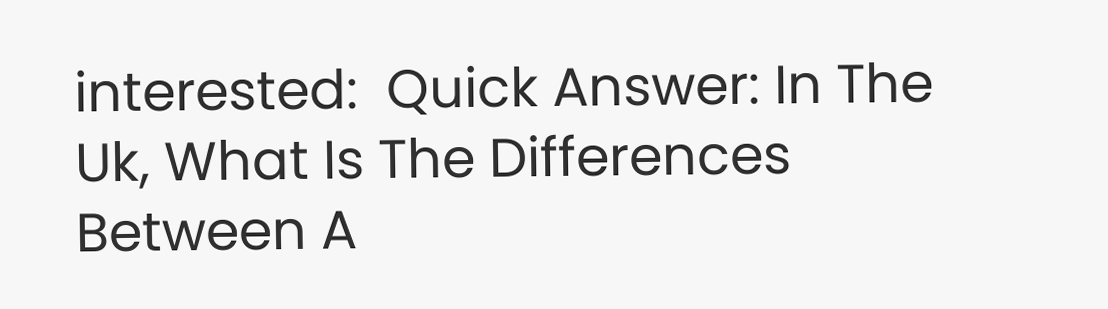interested:  Quick Answer: In The Uk, What Is The Differences Between A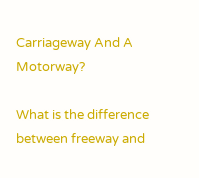Carriageway And A Motorway?

What is the difference between freeway and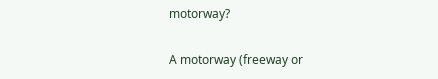motorway?

A motorway (freeway or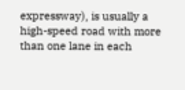expressway), is usually a high-speed road with more than one lane in each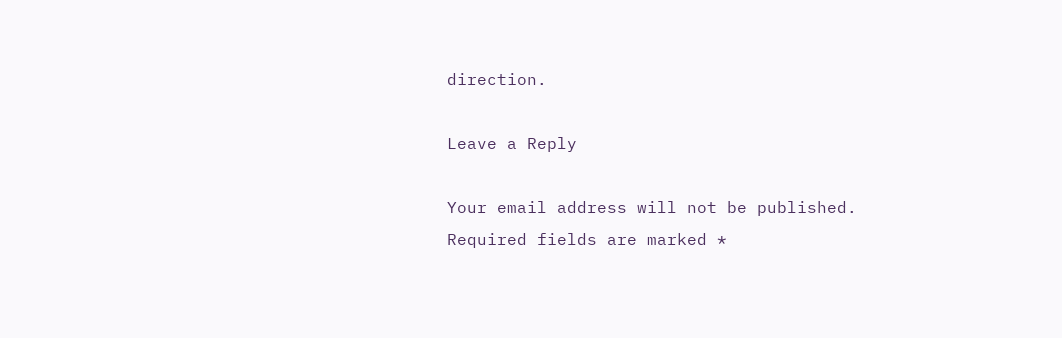direction.

Leave a Reply

Your email address will not be published. Required fields are marked *